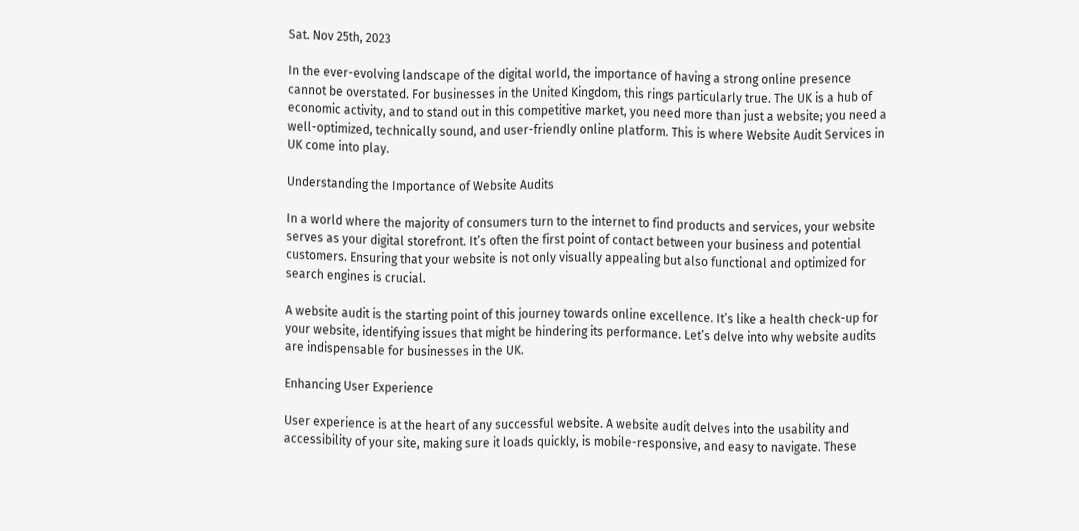Sat. Nov 25th, 2023

In the ever-evolving landscape of the digital world, the importance of having a strong online presence cannot be overstated. For businesses in the United Kingdom, this rings particularly true. The UK is a hub of economic activity, and to stand out in this competitive market, you need more than just a website; you need a well-optimized, technically sound, and user-friendly online platform. This is where Website Audit Services in UK come into play.

Understanding the Importance of Website Audits

In a world where the majority of consumers turn to the internet to find products and services, your website serves as your digital storefront. It’s often the first point of contact between your business and potential customers. Ensuring that your website is not only visually appealing but also functional and optimized for search engines is crucial.

A website audit is the starting point of this journey towards online excellence. It’s like a health check-up for your website, identifying issues that might be hindering its performance. Let’s delve into why website audits are indispensable for businesses in the UK.

Enhancing User Experience

User experience is at the heart of any successful website. A website audit delves into the usability and accessibility of your site, making sure it loads quickly, is mobile-responsive, and easy to navigate. These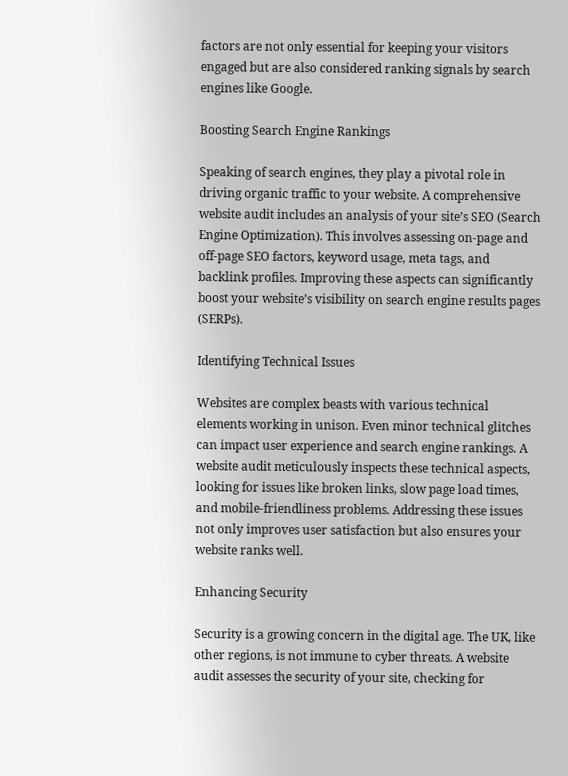factors are not only essential for keeping your visitors engaged but are also considered ranking signals by search engines like Google.

Boosting Search Engine Rankings

Speaking of search engines, they play a pivotal role in driving organic traffic to your website. A comprehensive website audit includes an analysis of your site’s SEO (Search Engine Optimization). This involves assessing on-page and off-page SEO factors, keyword usage, meta tags, and backlink profiles. Improving these aspects can significantly boost your website’s visibility on search engine results pages (SERPs).

Identifying Technical Issues

Websites are complex beasts with various technical elements working in unison. Even minor technical glitches can impact user experience and search engine rankings. A website audit meticulously inspects these technical aspects, looking for issues like broken links, slow page load times, and mobile-friendliness problems. Addressing these issues not only improves user satisfaction but also ensures your website ranks well.

Enhancing Security

Security is a growing concern in the digital age. The UK, like other regions, is not immune to cyber threats. A website audit assesses the security of your site, checking for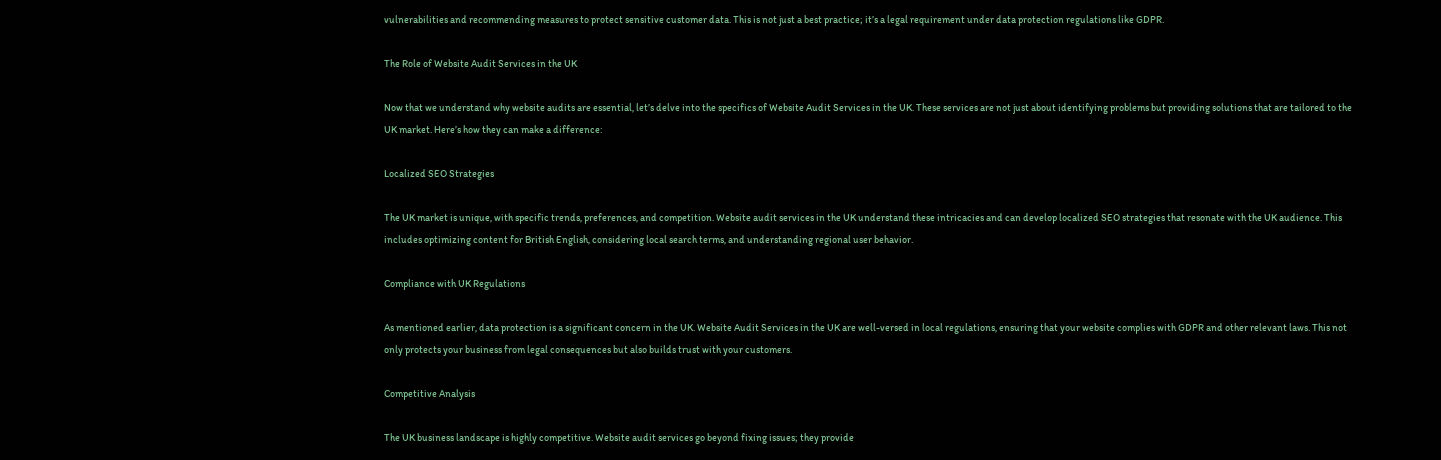vulnerabilities and recommending measures to protect sensitive customer data. This is not just a best practice; it’s a legal requirement under data protection regulations like GDPR.

The Role of Website Audit Services in the UK

Now that we understand why website audits are essential, let’s delve into the specifics of Website Audit Services in the UK. These services are not just about identifying problems but providing solutions that are tailored to the UK market. Here’s how they can make a difference:

Localized SEO Strategies

The UK market is unique, with specific trends, preferences, and competition. Website audit services in the UK understand these intricacies and can develop localized SEO strategies that resonate with the UK audience. This includes optimizing content for British English, considering local search terms, and understanding regional user behavior.

Compliance with UK Regulations

As mentioned earlier, data protection is a significant concern in the UK. Website Audit Services in the UK are well-versed in local regulations, ensuring that your website complies with GDPR and other relevant laws. This not only protects your business from legal consequences but also builds trust with your customers.

Competitive Analysis

The UK business landscape is highly competitive. Website audit services go beyond fixing issues; they provide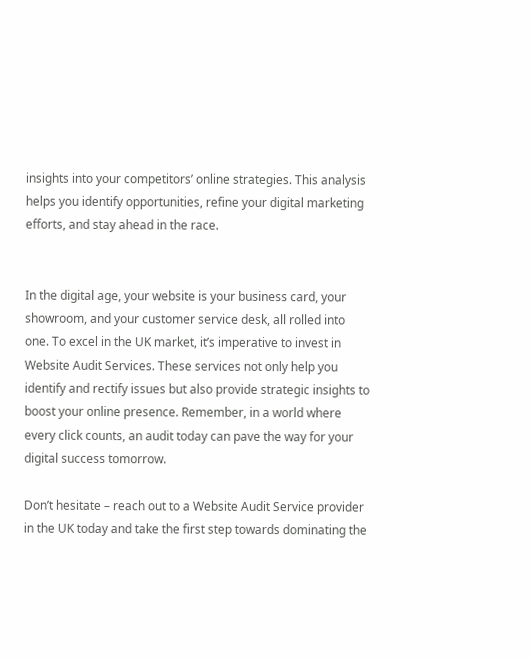insights into your competitors’ online strategies. This analysis helps you identify opportunities, refine your digital marketing efforts, and stay ahead in the race.


In the digital age, your website is your business card, your showroom, and your customer service desk, all rolled into one. To excel in the UK market, it’s imperative to invest in Website Audit Services. These services not only help you identify and rectify issues but also provide strategic insights to boost your online presence. Remember, in a world where every click counts, an audit today can pave the way for your digital success tomorrow.

Don’t hesitate – reach out to a Website Audit Service provider in the UK today and take the first step towards dominating the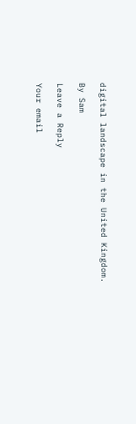digital landscape in the United Kingdom.

By Sam

Leave a Reply

Your email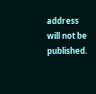address will not be published.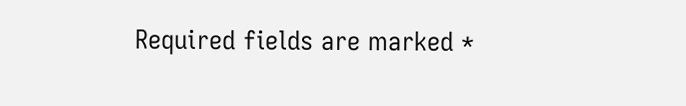Required fields are marked *